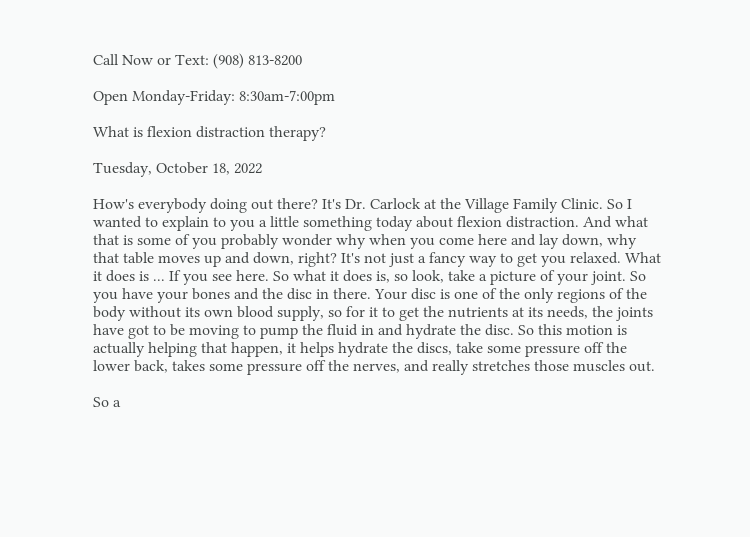Call Now or Text: (908) 813-8200

Open Monday-Friday: 8:30am-7:00pm

What is flexion distraction therapy?

Tuesday, October 18, 2022

How's everybody doing out there? It's Dr. Carlock at the Village Family Clinic. So I wanted to explain to you a little something today about flexion distraction. And what that is some of you probably wonder why when you come here and lay down, why that table moves up and down, right? It's not just a fancy way to get you relaxed. What it does is ... If you see here. So what it does is, so look, take a picture of your joint. So you have your bones and the disc in there. Your disc is one of the only regions of the body without its own blood supply, so for it to get the nutrients at its needs, the joints have got to be moving to pump the fluid in and hydrate the disc. So this motion is actually helping that happen, it helps hydrate the discs, take some pressure off the lower back, takes some pressure off the nerves, and really stretches those muscles out.

So a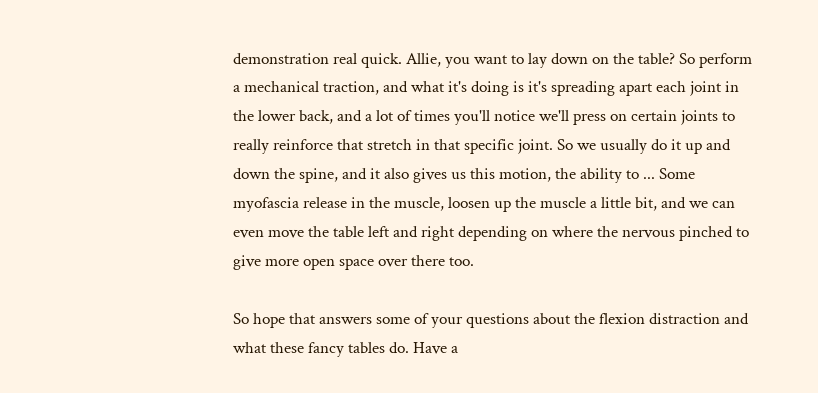demonstration real quick. Allie, you want to lay down on the table? So perform a mechanical traction, and what it's doing is it's spreading apart each joint in the lower back, and a lot of times you'll notice we'll press on certain joints to really reinforce that stretch in that specific joint. So we usually do it up and down the spine, and it also gives us this motion, the ability to ... Some myofascia release in the muscle, loosen up the muscle a little bit, and we can even move the table left and right depending on where the nervous pinched to give more open space over there too.

So hope that answers some of your questions about the flexion distraction and what these fancy tables do. Have a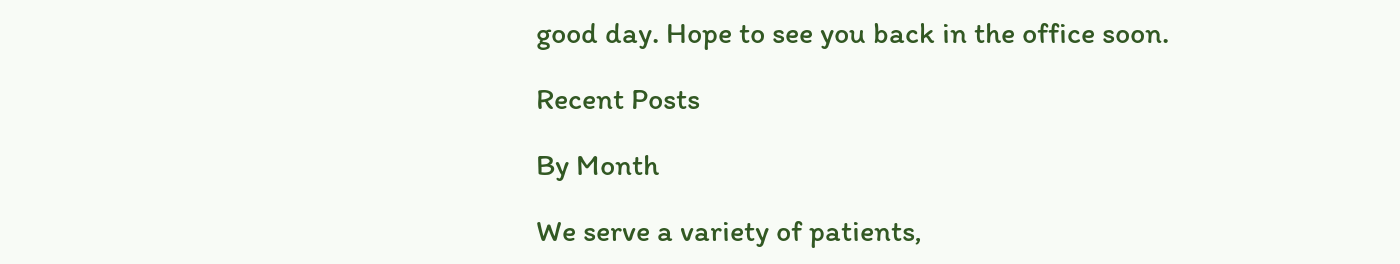good day. Hope to see you back in the office soon.

Recent Posts

By Month

We serve a variety of patients,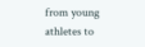from young athletes to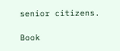senior citizens.

Book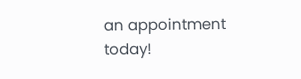an appointment today!